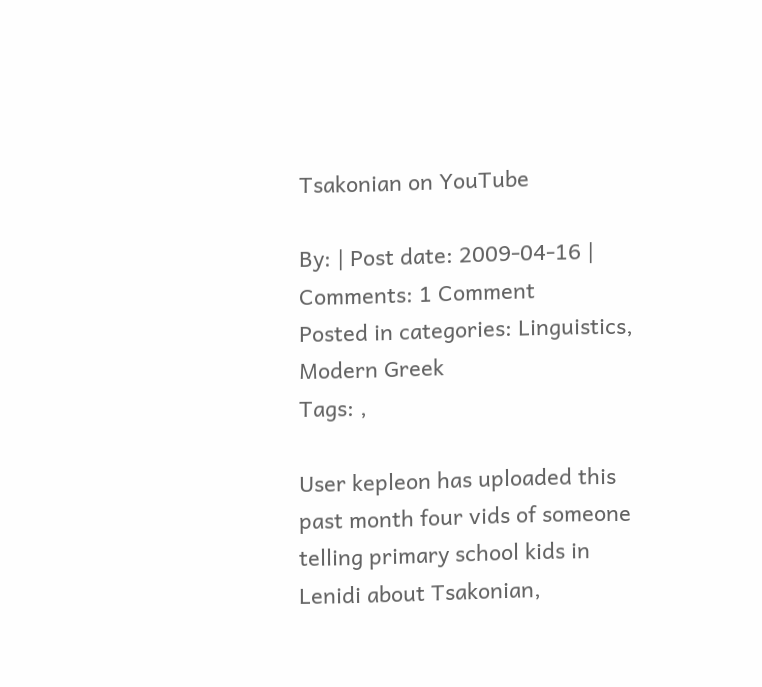Tsakonian on YouTube

By: | Post date: 2009-04-16 | Comments: 1 Comment
Posted in categories: Linguistics, Modern Greek
Tags: ,

User kepleon has uploaded this past month four vids of someone telling primary school kids in Lenidi about Tsakonian,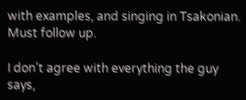with examples, and singing in Tsakonian. Must follow up.

I don’t agree with everything the guy says,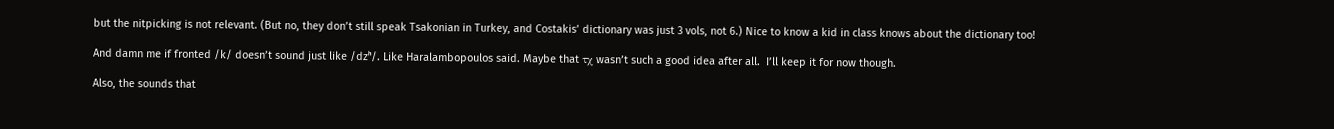but the nitpicking is not relevant. (But no, they don’t still speak Tsakonian in Turkey, and Costakis’ dictionary was just 3 vols, not 6.) Nice to know a kid in class knows about the dictionary too!

And damn me if fronted /k/ doesn’t sound just like /dzʰ/. Like Haralambopoulos said. Maybe that τχ wasn’t such a good idea after all.  I’ll keep it for now though.

Also, the sounds that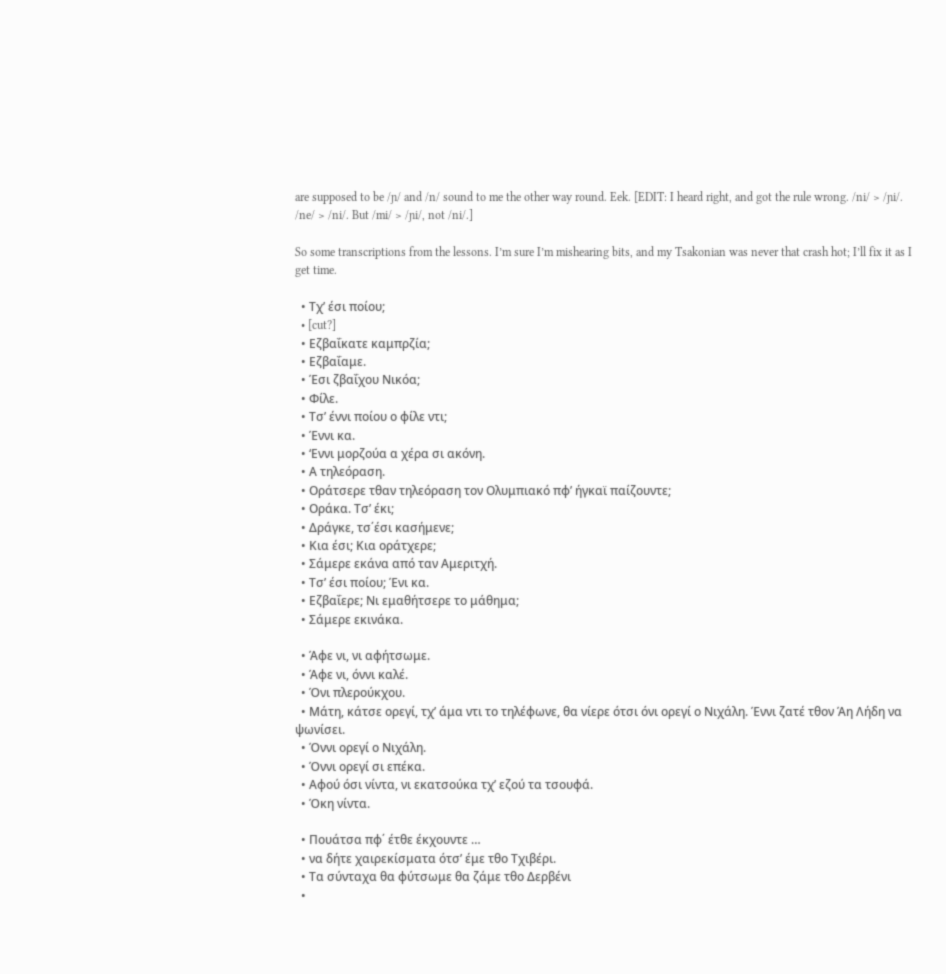are supposed to be /ɲ/ and /n/ sound to me the other way round. Eek. [EDIT: I heard right, and got the rule wrong. /ni/ > /ɲi/. /ne/ > /ni/. But /mi/ > /ɲi/, not /ni/.]

So some transcriptions from the lessons. I’m sure I’m mishearing bits, and my Tsakonian was never that crash hot; I’ll fix it as I get time.

  • Τχ’ έσι ποίου;
  • [cut?]
  • Εζβαΐκατε καμπρζία;
  • Εζβαΐαμε.
  • Έσι ζβαΐχου Νικόα;
  • Φίλε.
  • Τσ’ έννι ποίου ο φίλε ντι;
  • Έννι κα.
  • ‘Εννι μορζούα α χέρα σι ακόνη.
  • Α τηλεόραση.
  • Οράτσερε τθαν τηλεόραση τον Ολυμπιακό πφ’ ήγκαϊ παίζουντε;
  • Οράκα. Τσ’ έκι;
  • Δράγκε, τσ΄έσι κασήμενε;
  • Κια έσι; Κια οράτχερε;
  • Σάμερε εκάνα από ταν Αμεριτχή.
  • Τσ’ έσι ποίου; Ένι κα.
  • Εζβαΐερε; Νι εμαθήτσερε το μάθημα;
  • Σάμερε εκινάκα.

  • Άφε νι, νι αφήτσωμε.
  • Άφε νι, όννι καλέ.
  • Όνι πλερούκχου.
  • Μάτη, κάτσε ορεγί, τχ’ άμα ντι το τηλέφωνε, θα νίερε ότσι όνι ορεγί ο Νιχάλη. Έννι ζατέ τθον Άη Λήδη να ψωνίσει.
  • Όννι ορεγί ο Νιχάλη.
  • Όννι ορεγί σι επέκα.
  • Αφού όσι νίντα, νι εκατσούκα τχ’ εζού τα τσουφά.
  • Όκη νίντα.

  • Πουάτσα πφ΄ έτθε έκχουντε …
  • να δήτε χαιρεκίσματα ότσ’ έμε τθο Τχιβέρι.
  • Τα σύνταχα θα φύτσωμε θα ζάμε τθο Δερβένι
  •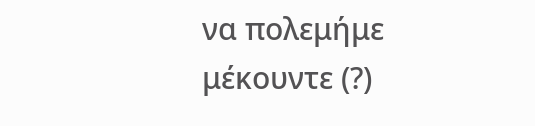να πολεμήμε μέκουντε (?)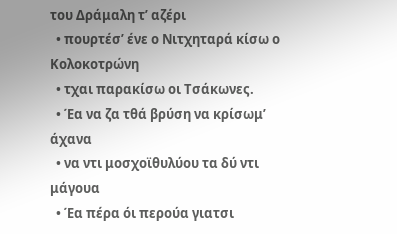του Δράμαλη τ’ αζέρι
  • πουρτέσ’ ένε ο Νιτχηταρά κίσω ο Κολοκοτρώνη
  • τχαι παρακίσω οι Τσάκωνες.
  • Έα να ζα τθά βρύση να κρίσωμ’ άχανα
  • να ντι μοσχοϊθυλύου τα δύ ντι μάγουα
  • Έα πέρα όι περούα γιατσι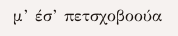μ’ έσ’ πετσχοβοούα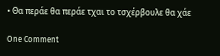• Θα περάε θα περάε τχαι το τσχέρβουλε θα χάε

One Comment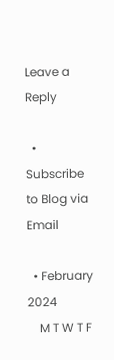Leave a Reply

  • Subscribe to Blog via Email

  • February 2024
    M T W T F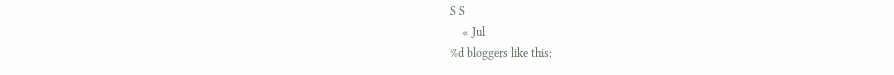S S
    « Jul
%d bloggers like this: